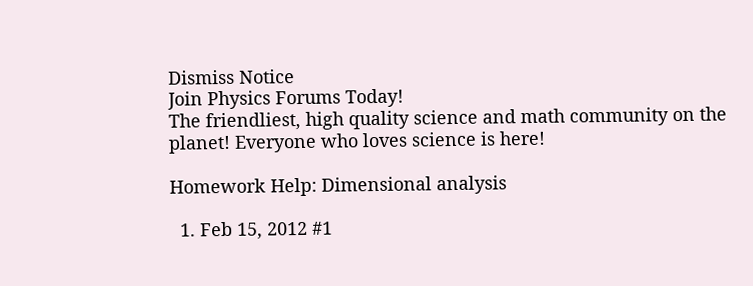Dismiss Notice
Join Physics Forums Today!
The friendliest, high quality science and math community on the planet! Everyone who loves science is here!

Homework Help: Dimensional analysis

  1. Feb 15, 2012 #1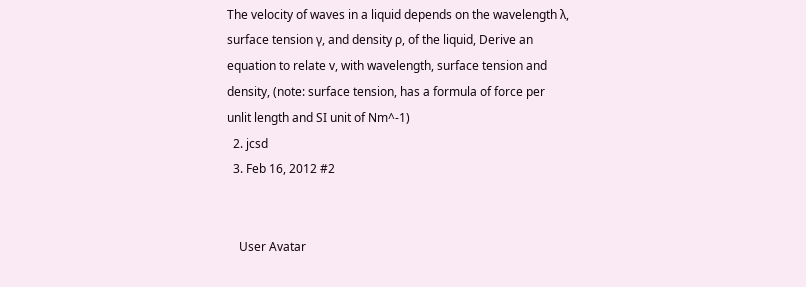The velocity of waves in a liquid depends on the wavelength λ, surface tension γ, and density ρ, of the liquid, Derive an equation to relate v, with wavelength, surface tension and density, (note: surface tension, has a formula of force per unlit length and SI unit of Nm^-1)
  2. jcsd
  3. Feb 16, 2012 #2


    User Avatar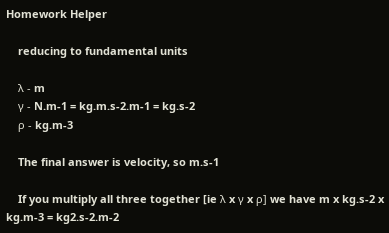Homework Helper

    reducing to fundamental units

    λ - m
    γ - N.m-1 = kg.m.s-2.m-1 = kg.s-2
    ρ - kg.m-3

    The final answer is velocity, so m.s-1

    If you multiply all three together [ie λ x γ x ρ] we have m x kg.s-2 x kg.m-3 = kg2.s-2.m-2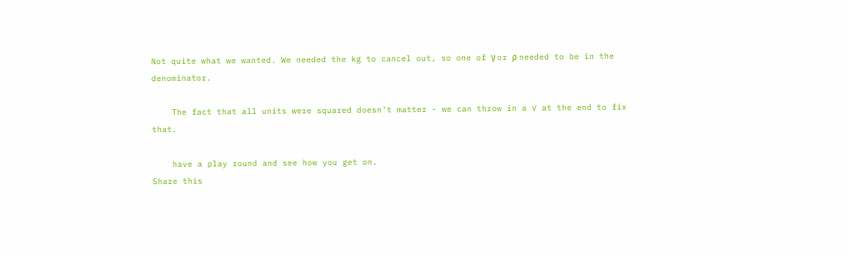Not quite what we wanted. We needed the kg to cancel out, so one of γ or ρ needed to be in the denominator.

    The fact that all units were squared doesn't matter - we can throw in a √ at the end to fix that.

    have a play round and see how you get on.
Share this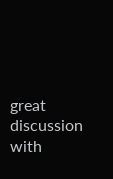great discussion with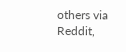others via Reddit,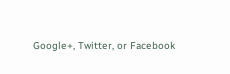Google+, Twitter, or Facebook